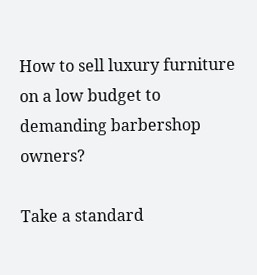How to sell luxury furniture on a low budget to demanding barbershop owners?

Take a standard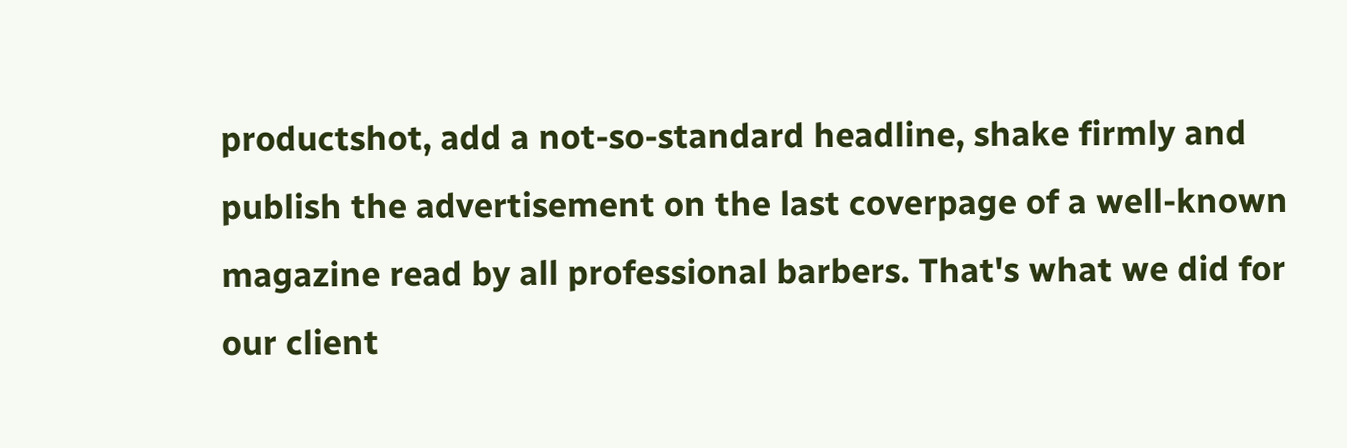productshot, add a not-so-standard headline, shake firmly and publish the advertisement on the last coverpage of a well-known magazine read by all professional barbers. That's what we did for our client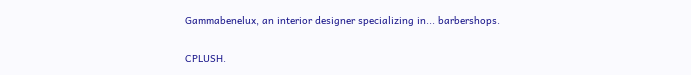Gammabenelux, an interior designer specializing in... barbershops.

CPLUSH.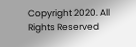Copyright 2020. All Rights Reserved